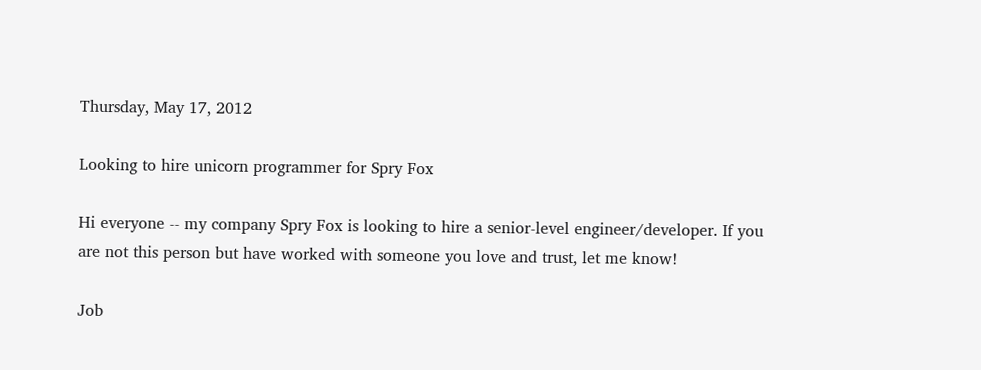Thursday, May 17, 2012

Looking to hire unicorn programmer for Spry Fox

Hi everyone -- my company Spry Fox is looking to hire a senior-level engineer/developer. If you are not this person but have worked with someone you love and trust, let me know!

Job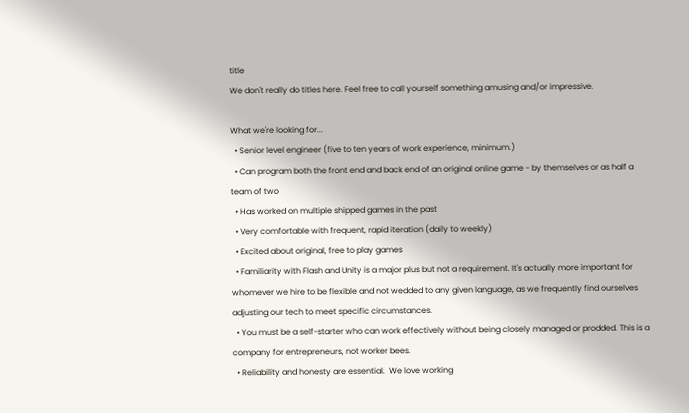title
We don't really do titles here. Feel free to call yourself something amusing and/or impressive.

What we're looking for...
  • Senior level engineer (five to ten years of work experience, minimum.)
  • Can program both the front end and back end of an original online game - by themselves or as half a team of two
  • Has worked on multiple shipped games in the past
  • Very comfortable with frequent, rapid iteration (daily to weekly)
  • Excited about original, free to play games
  • Familiarity with Flash and Unity is a major plus but not a requirement. It's actually more important for whomever we hire to be flexible and not wedded to any given language, as we frequently find ourselves adjusting our tech to meet specific circumstances.
  • You must be a self-starter who can work effectively without being closely managed or prodded. This is a company for entrepreneurs, not worker bees.
  • Reliability and honesty are essential.  We love working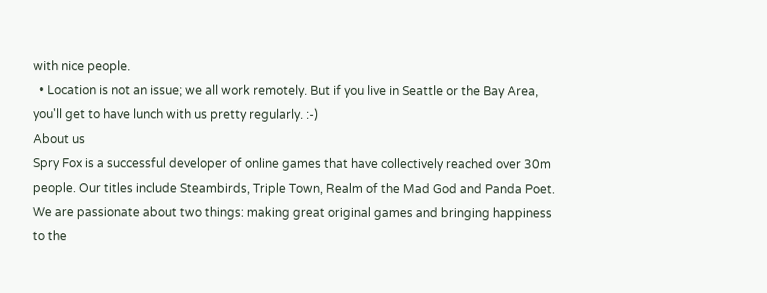with nice people.
  • Location is not an issue; we all work remotely. But if you live in Seattle or the Bay Area, you'll get to have lunch with us pretty regularly. :-)
About us
Spry Fox is a successful developer of online games that have collectively reached over 30m people. Our titles include Steambirds, Triple Town, Realm of the Mad God and Panda Poet. We are passionate about two things: making great original games and bringing happiness to the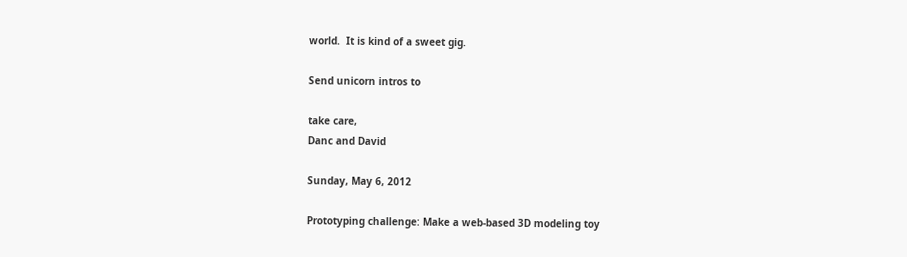world.  It is kind of a sweet gig.

Send unicorn intros to

take care,
Danc and David

Sunday, May 6, 2012

Prototyping challenge: Make a web-based 3D modeling toy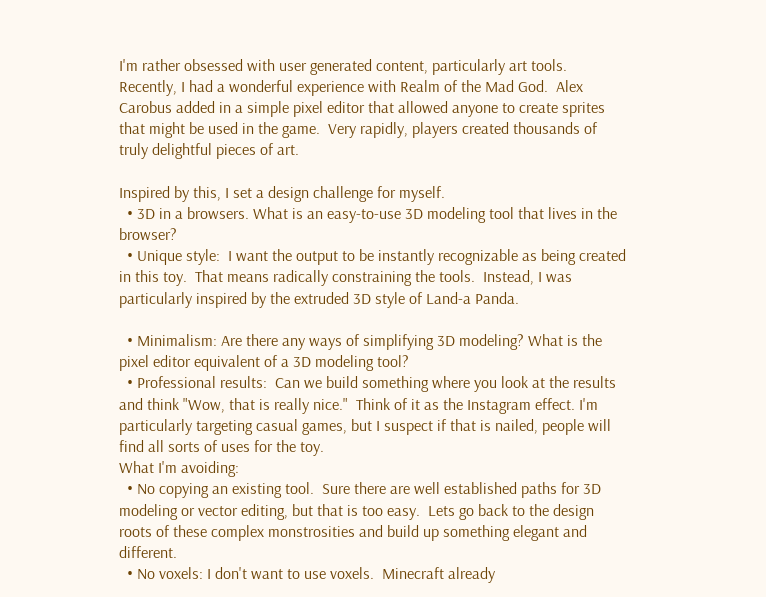I'm rather obsessed with user generated content, particularly art tools.  Recently, I had a wonderful experience with Realm of the Mad God.  Alex Carobus added in a simple pixel editor that allowed anyone to create sprites that might be used in the game.  Very rapidly, players created thousands of truly delightful pieces of art.

Inspired by this, I set a design challenge for myself.
  • 3D in a browsers. What is an easy-to-use 3D modeling tool that lives in the browser?
  • Unique style:  I want the output to be instantly recognizable as being created in this toy.  That means radically constraining the tools.  Instead, I was particularly inspired by the extruded 3D style of Land-a Panda.

  • Minimalism: Are there any ways of simplifying 3D modeling? What is the pixel editor equivalent of a 3D modeling tool?
  • Professional results:  Can we build something where you look at the results and think "Wow, that is really nice."  Think of it as the Instagram effect. I'm particularly targeting casual games, but I suspect if that is nailed, people will find all sorts of uses for the toy.
What I'm avoiding:
  • No copying an existing tool.  Sure there are well established paths for 3D modeling or vector editing, but that is too easy.  Lets go back to the design roots of these complex monstrosities and build up something elegant and different.
  • No voxels: I don't want to use voxels.  Minecraft already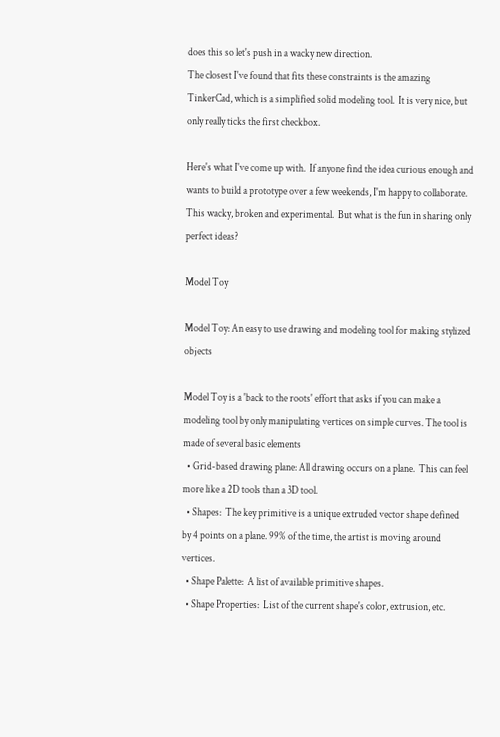does this so let's push in a wacky new direction.
The closest I've found that fits these constraints is the amazing TinkerCad, which is a simplified solid modeling tool.  It is very nice, but only really ticks the first checkbox.

Here's what I've come up with.  If anyone find the idea curious enough and wants to build a prototype over a few weekends, I'm happy to collaborate.  This wacky, broken and experimental.  But what is the fun in sharing only perfect ideas?

Model Toy

Model Toy: An easy to use drawing and modeling tool for making stylized objects

Model Toy is a 'back to the roots' effort that asks if you can make a modeling tool by only manipulating vertices on simple curves. The tool is made of several basic elements
  • Grid-based drawing plane: All drawing occurs on a plane.  This can feel more like a 2D tools than a 3D tool.
  • Shapes:  The key primitive is a unique extruded vector shape defined by 4 points on a plane. 99% of the time, the artist is moving around vertices.
  • Shape Palette:  A list of available primitive shapes.
  • Shape Properties:  List of the current shape's color, extrusion, etc.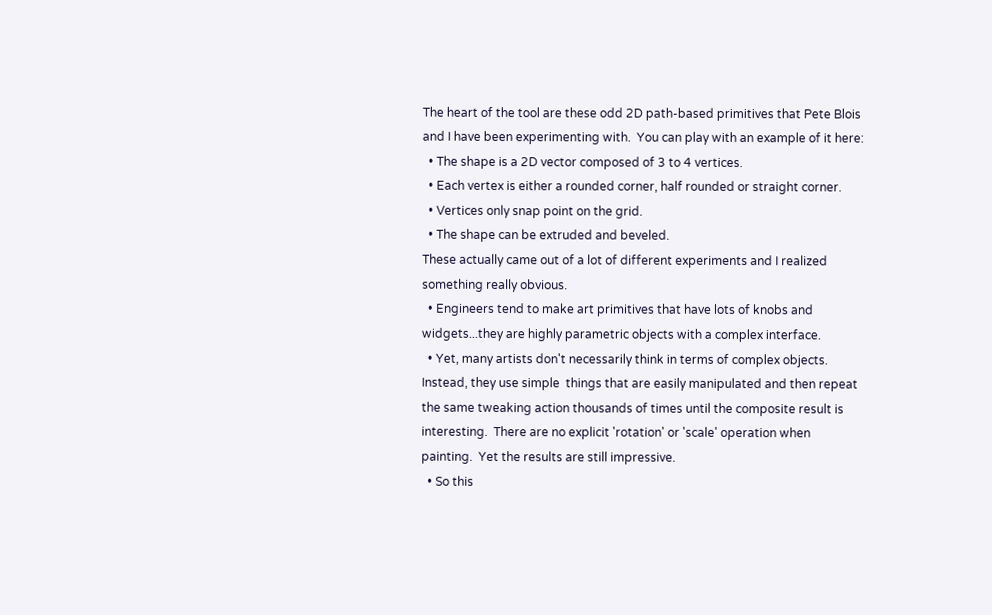The heart of the tool are these odd 2D path-based primitives that Pete Blois and I have been experimenting with.  You can play with an example of it here:
  • The shape is a 2D vector composed of 3 to 4 vertices.
  • Each vertex is either a rounded corner, half rounded or straight corner.
  • Vertices only snap point on the grid.
  • The shape can be extruded and beveled.
These actually came out of a lot of different experiments and I realized something really obvious.
  • Engineers tend to make art primitives that have lots of knobs and widgets...they are highly parametric objects with a complex interface.
  • Yet, many artists don't necessarily think in terms of complex objects.  Instead, they use simple  things that are easily manipulated and then repeat the same tweaking action thousands of times until the composite result is interesting.  There are no explicit 'rotation' or 'scale' operation when painting.  Yet the results are still impressive.
  • So this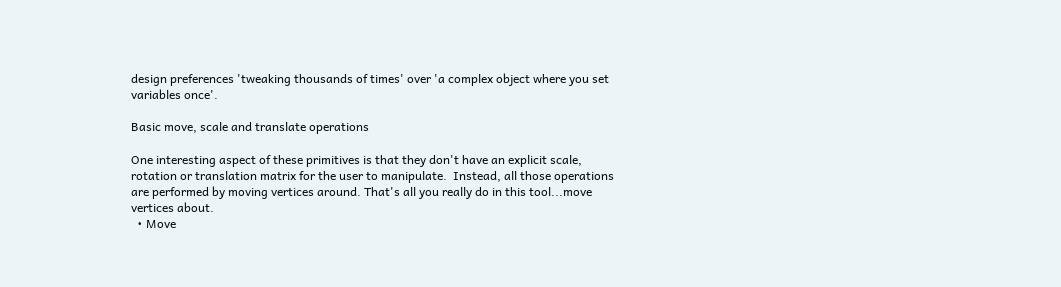design preferences 'tweaking thousands of times' over 'a complex object where you set variables once'.

Basic move, scale and translate operations

One interesting aspect of these primitives is that they don't have an explicit scale, rotation or translation matrix for the user to manipulate.  Instead, all those operations are performed by moving vertices around. That's all you really do in this tool...move vertices about.
  • Move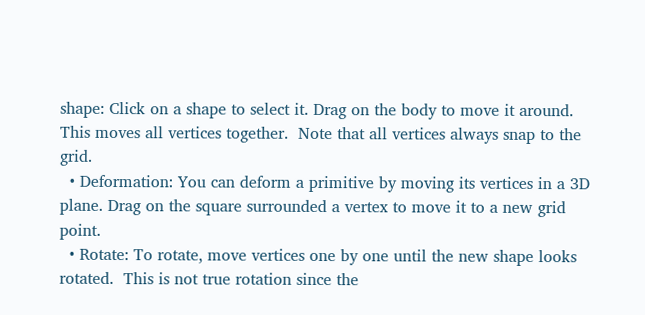shape: Click on a shape to select it. Drag on the body to move it around.  This moves all vertices together.  Note that all vertices always snap to the grid.
  • Deformation: You can deform a primitive by moving its vertices in a 3D plane. Drag on the square surrounded a vertex to move it to a new grid point.
  • Rotate: To rotate, move vertices one by one until the new shape looks rotated.  This is not true rotation since the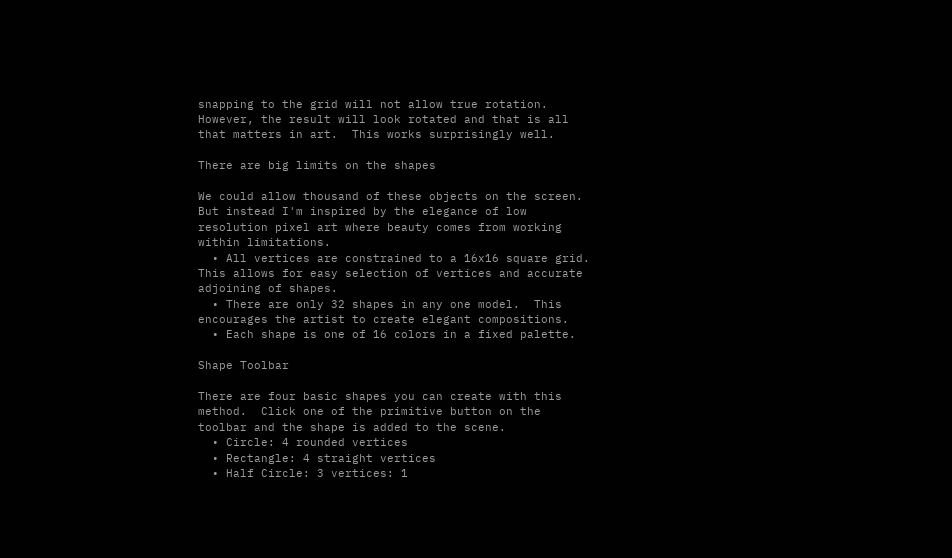snapping to the grid will not allow true rotation.   However, the result will look rotated and that is all that matters in art.  This works surprisingly well.

There are big limits on the shapes

We could allow thousand of these objects on the screen.  But instead I'm inspired by the elegance of low resolution pixel art where beauty comes from working within limitations.
  • All vertices are constrained to a 16x16 square grid.  This allows for easy selection of vertices and accurate adjoining of shapes.
  • There are only 32 shapes in any one model.  This encourages the artist to create elegant compositions.
  • Each shape is one of 16 colors in a fixed palette.

Shape Toolbar

There are four basic shapes you can create with this method.  Click one of the primitive button on the toolbar and the shape is added to the scene.
  • Circle: 4 rounded vertices
  • Rectangle: 4 straight vertices
  • Half Circle: 3 vertices: 1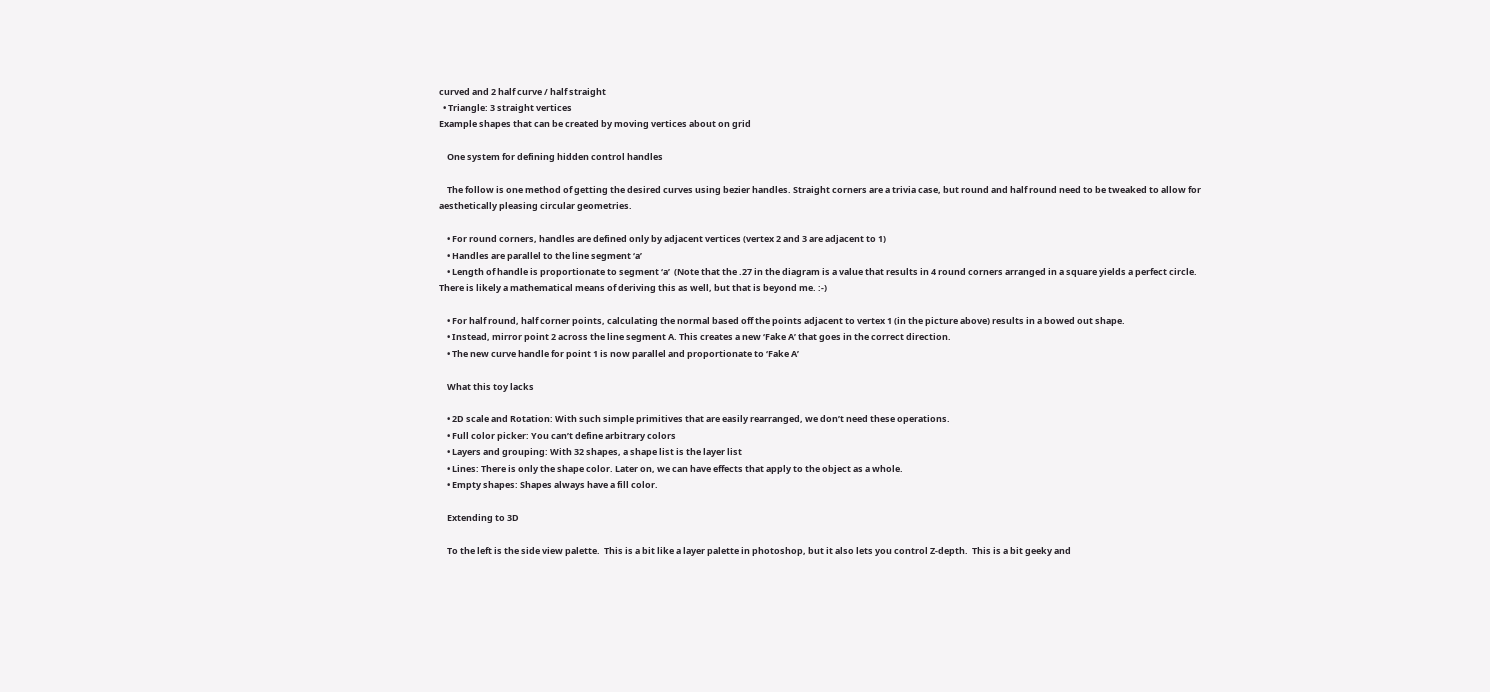curved and 2 half curve / half straight
  • Triangle: 3 straight vertices
Example shapes that can be created by moving vertices about on grid

    One system for defining hidden control handles

    The follow is one method of getting the desired curves using bezier handles. Straight corners are a trivia case, but round and half round need to be tweaked to allow for aesthetically pleasing circular geometries.

    • For round corners, handles are defined only by adjacent vertices (vertex 2 and 3 are adjacent to 1)
    • Handles are parallel to the line segment ‘a’
    • Length of handle is proportionate to segment ‘a’  (Note that the .27 in the diagram is a value that results in 4 round corners arranged in a square yields a perfect circle.  There is likely a mathematical means of deriving this as well, but that is beyond me. :-)

    • For half round, half corner points, calculating the normal based off the points adjacent to vertex 1 (in the picture above) results in a bowed out shape.
    • Instead, mirror point 2 across the line segment A. This creates a new ‘Fake A’ that goes in the correct direction.
    • The new curve handle for point 1 is now parallel and proportionate to ‘Fake A’

    What this toy lacks

    • 2D scale and Rotation: With such simple primitives that are easily rearranged, we don’t need these operations.
    • Full color picker: You can’t define arbitrary colors
    • Layers and grouping: With 32 shapes, a shape list is the layer list
    • Lines: There is only the shape color. Later on, we can have effects that apply to the object as a whole.
    • Empty shapes: Shapes always have a fill color.

    Extending to 3D

    To the left is the side view palette.  This is a bit like a layer palette in photoshop, but it also lets you control Z-depth.  This is a bit geeky and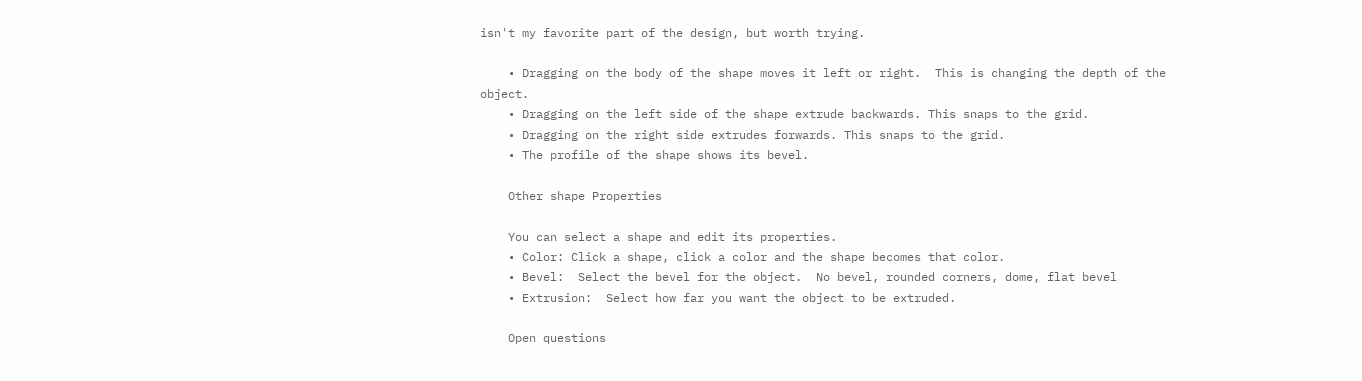isn't my favorite part of the design, but worth trying.

    • Dragging on the body of the shape moves it left or right.  This is changing the depth of the object.
    • Dragging on the left side of the shape extrude backwards. This snaps to the grid.
    • Dragging on the right side extrudes forwards. This snaps to the grid.
    • The profile of the shape shows its bevel.

    Other shape Properties

    You can select a shape and edit its properties.
    • Color: Click a shape, click a color and the shape becomes that color.
    • Bevel:  Select the bevel for the object.  No bevel, rounded corners, dome, flat bevel
    • Extrusion:  Select how far you want the object to be extruded.

    Open questions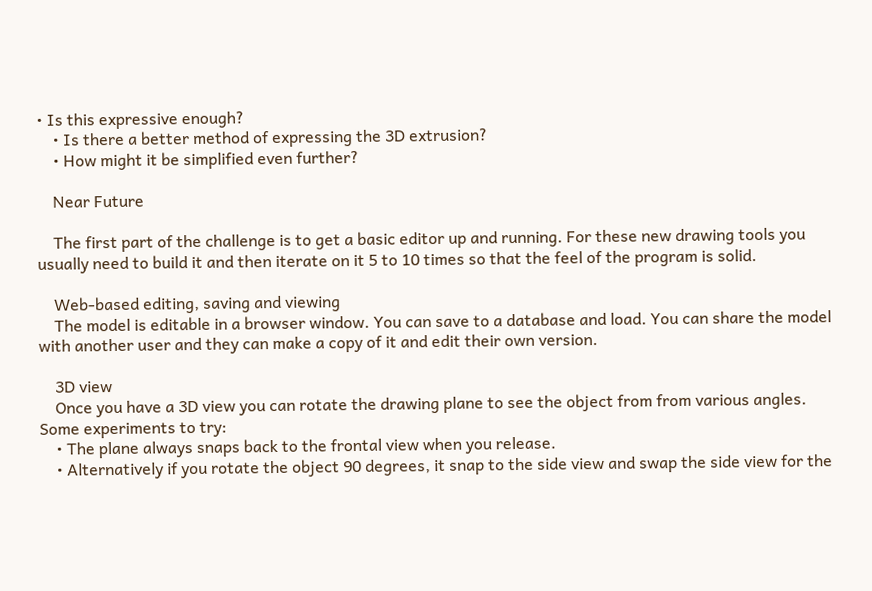• Is this expressive enough?
    • Is there a better method of expressing the 3D extrusion?
    • How might it be simplified even further?

    Near Future

    The first part of the challenge is to get a basic editor up and running. For these new drawing tools you usually need to build it and then iterate on it 5 to 10 times so that the feel of the program is solid.

    Web-based editing, saving and viewing
    The model is editable in a browser window. You can save to a database and load. You can share the model with another user and they can make a copy of it and edit their own version.

    3D view
    Once you have a 3D view you can rotate the drawing plane to see the object from from various angles.  Some experiments to try:
    • The plane always snaps back to the frontal view when you release.
    • Alternatively if you rotate the object 90 degrees, it snap to the side view and swap the side view for the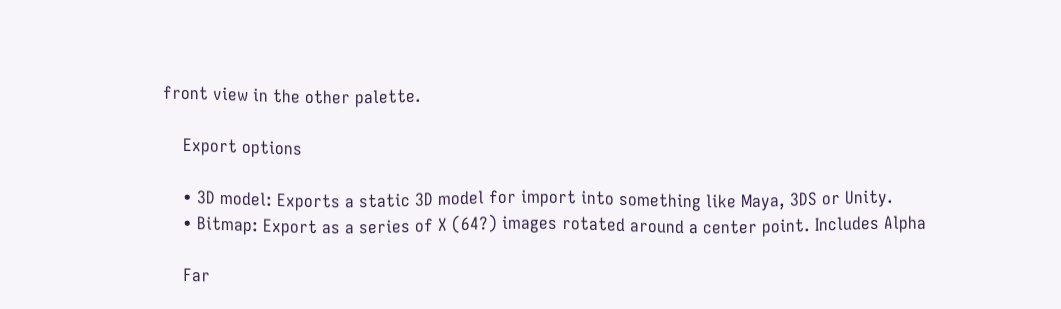front view in the other palette.

    Export options

    • 3D model: Exports a static 3D model for import into something like Maya, 3DS or Unity.
    • Bitmap: Export as a series of X (64?) images rotated around a center point. Includes Alpha

    Far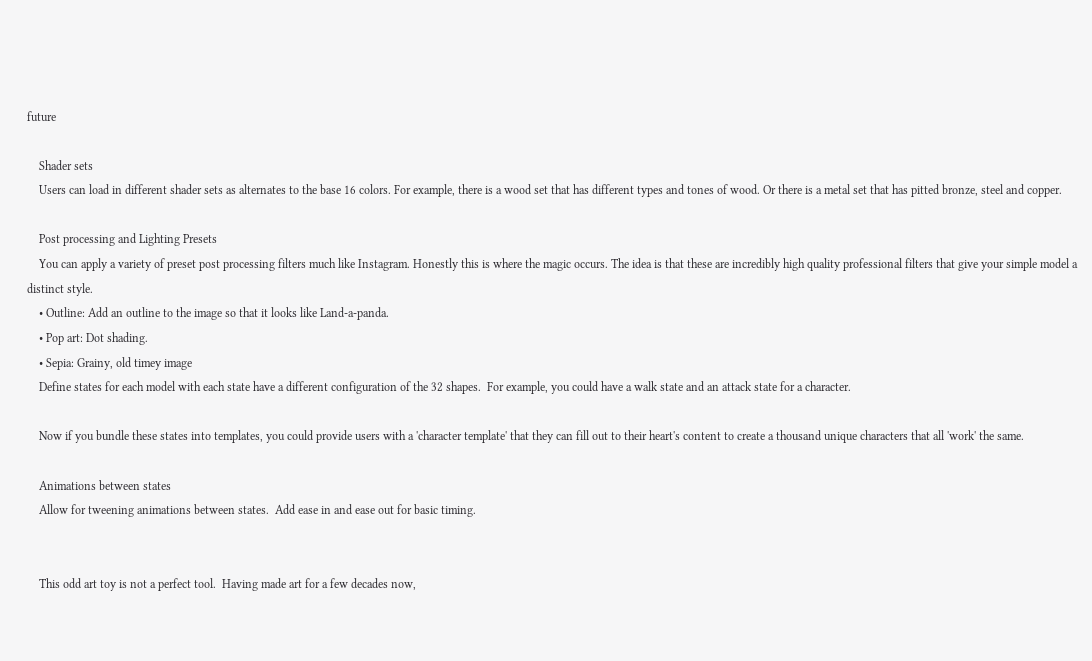future

    Shader sets
    Users can load in different shader sets as alternates to the base 16 colors. For example, there is a wood set that has different types and tones of wood. Or there is a metal set that has pitted bronze, steel and copper.

    Post processing and Lighting Presets
    You can apply a variety of preset post processing filters much like Instagram. Honestly this is where the magic occurs. The idea is that these are incredibly high quality professional filters that give your simple model a distinct style.
    • Outline: Add an outline to the image so that it looks like Land-a-panda.
    • Pop art: Dot shading.
    • Sepia: Grainy, old timey image
    Define states for each model with each state have a different configuration of the 32 shapes.  For example, you could have a walk state and an attack state for a character.

    Now if you bundle these states into templates, you could provide users with a 'character template' that they can fill out to their heart's content to create a thousand unique characters that all 'work' the same.

    Animations between states
    Allow for tweening animations between states.  Add ease in and ease out for basic timing.


    This odd art toy is not a perfect tool.  Having made art for a few decades now,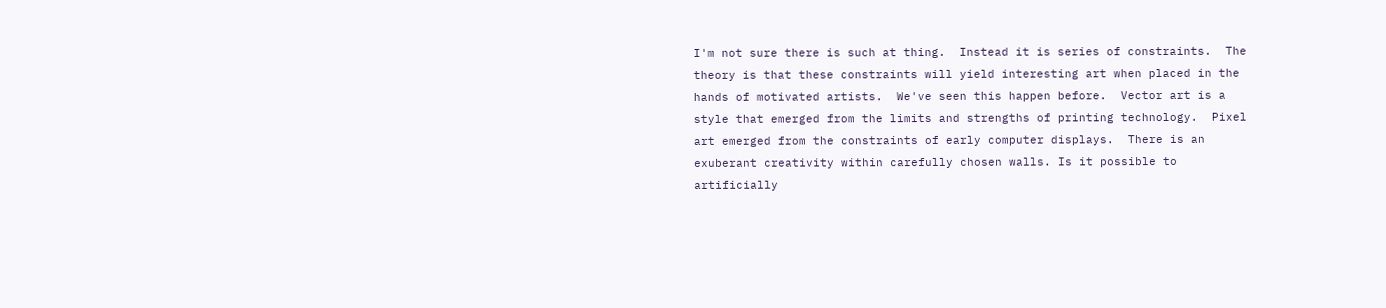I'm not sure there is such at thing.  Instead it is series of constraints.  The theory is that these constraints will yield interesting art when placed in the hands of motivated artists.  We've seen this happen before.  Vector art is a style that emerged from the limits and strengths of printing technology.  Pixel art emerged from the constraints of early computer displays.  There is an exuberant creativity within carefully chosen walls. Is it possible to artificially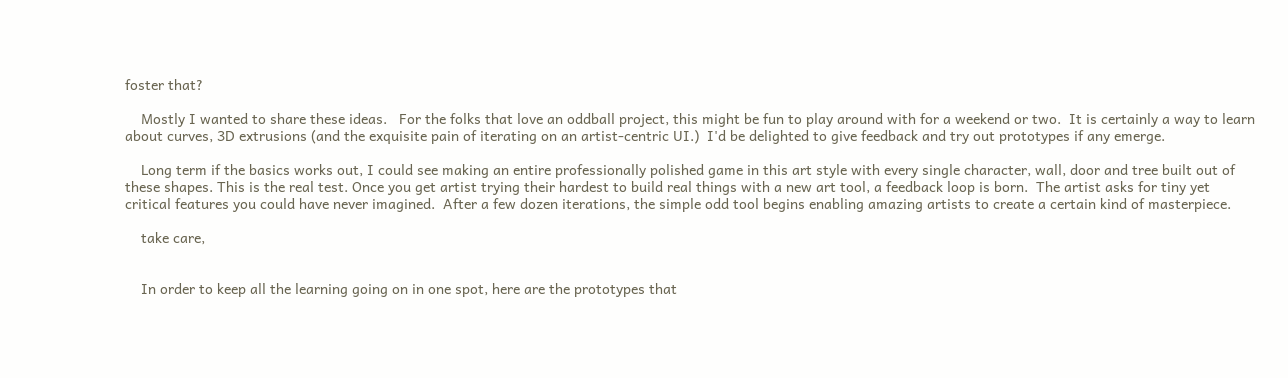foster that?

    Mostly I wanted to share these ideas.   For the folks that love an oddball project, this might be fun to play around with for a weekend or two.  It is certainly a way to learn about curves, 3D extrusions (and the exquisite pain of iterating on an artist-centric UI.)  I'd be delighted to give feedback and try out prototypes if any emerge.

    Long term if the basics works out, I could see making an entire professionally polished game in this art style with every single character, wall, door and tree built out of these shapes. This is the real test. Once you get artist trying their hardest to build real things with a new art tool, a feedback loop is born.  The artist asks for tiny yet critical features you could have never imagined.  After a few dozen iterations, the simple odd tool begins enabling amazing artists to create a certain kind of masterpiece.

    take care,


    In order to keep all the learning going on in one spot, here are the prototypes that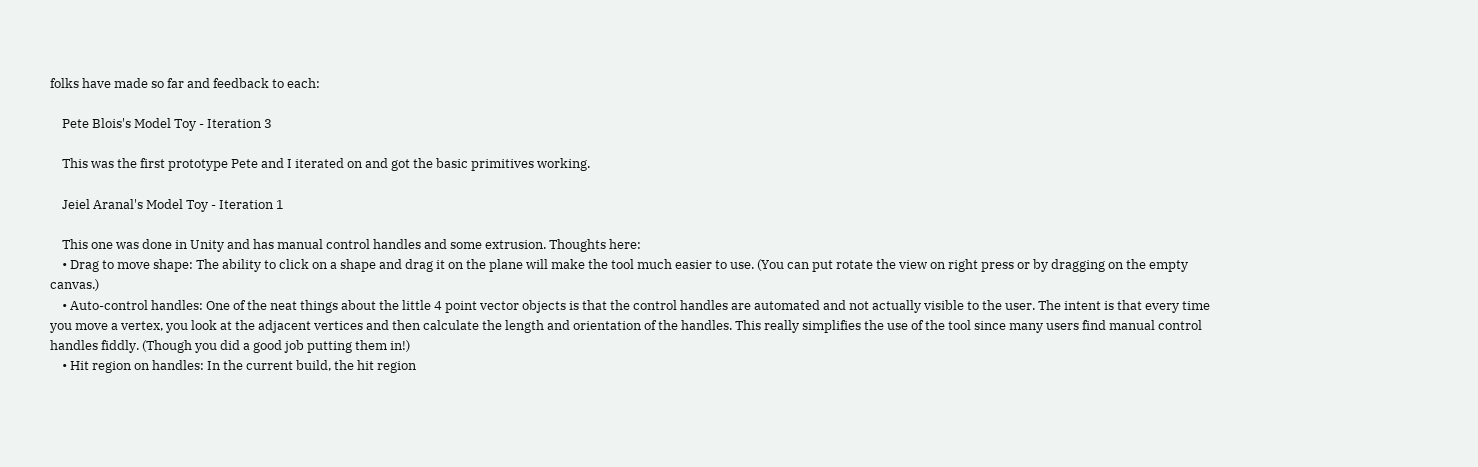folks have made so far and feedback to each:

    Pete Blois's Model Toy - Iteration 3

    This was the first prototype Pete and I iterated on and got the basic primitives working.

    Jeiel Aranal's Model Toy - Iteration 1

    This one was done in Unity and has manual control handles and some extrusion. Thoughts here:
    • Drag to move shape: The ability to click on a shape and drag it on the plane will make the tool much easier to use. (You can put rotate the view on right press or by dragging on the empty canvas.)
    • Auto-control handles: One of the neat things about the little 4 point vector objects is that the control handles are automated and not actually visible to the user. The intent is that every time you move a vertex, you look at the adjacent vertices and then calculate the length and orientation of the handles. This really simplifies the use of the tool since many users find manual control handles fiddly. (Though you did a good job putting them in!)
    • Hit region on handles: In the current build, the hit region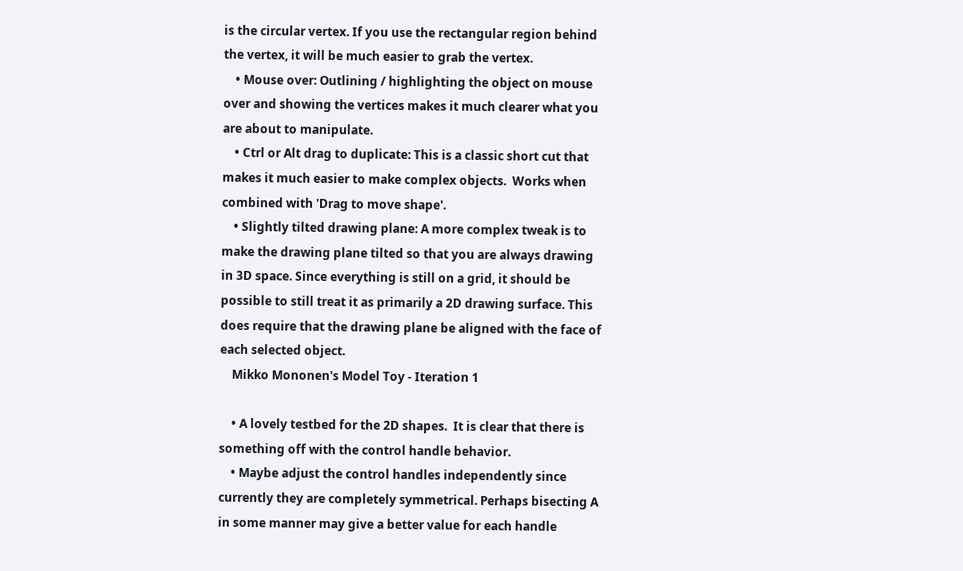is the circular vertex. If you use the rectangular region behind the vertex, it will be much easier to grab the vertex.
    • Mouse over: Outlining / highlighting the object on mouse over and showing the vertices makes it much clearer what you are about to manipulate.
    • Ctrl or Alt drag to duplicate: This is a classic short cut that makes it much easier to make complex objects.  Works when combined with 'Drag to move shape'.
    • Slightly tilted drawing plane: A more complex tweak is to make the drawing plane tilted so that you are always drawing in 3D space. Since everything is still on a grid, it should be possible to still treat it as primarily a 2D drawing surface. This does require that the drawing plane be aligned with the face of each selected object.
    Mikko Mononen's Model Toy - Iteration 1

    • A lovely testbed for the 2D shapes.  It is clear that there is something off with the control handle behavior.
    • Maybe adjust the control handles independently since currently they are completely symmetrical. Perhaps bisecting A in some manner may give a better value for each handle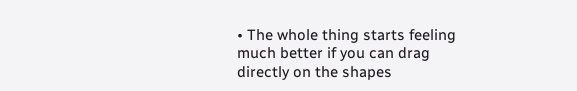• The whole thing starts feeling much better if you can drag directly on the shapes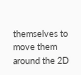themselves to move them around the 2D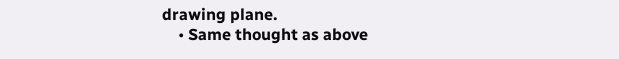drawing plane.
    • Same thought as above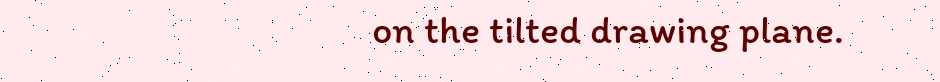on the tilted drawing plane.